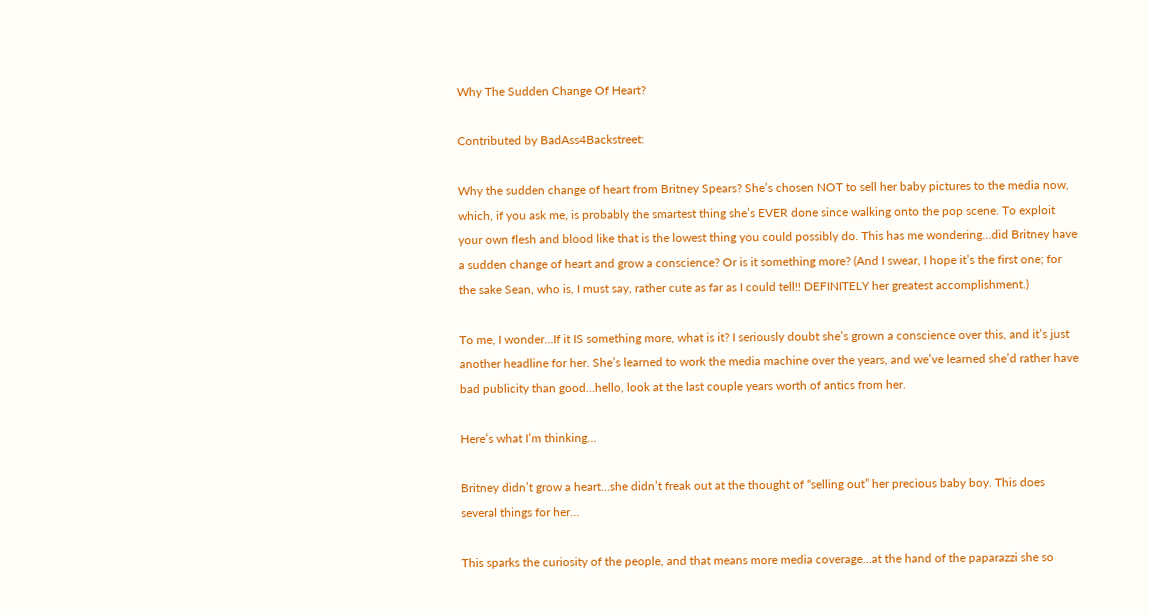Why The Sudden Change Of Heart?

Contributed by BadAss4Backstreet:

Why the sudden change of heart from Britney Spears? She’s chosen NOT to sell her baby pictures to the media now, which, if you ask me, is probably the smartest thing she’s EVER done since walking onto the pop scene. To exploit your own flesh and blood like that is the lowest thing you could possibly do. This has me wondering…did Britney have a sudden change of heart and grow a conscience? Or is it something more? (And I swear, I hope it’s the first one; for the sake Sean, who is, I must say, rather cute as far as I could tell!! DEFINITELY her greatest accomplishment.)

To me, I wonder…If it IS something more, what is it? I seriously doubt she’s grown a conscience over this, and it’s just another headline for her. She’s learned to work the media machine over the years, and we’ve learned she’d rather have bad publicity than good…hello, look at the last couple years worth of antics from her.

Here’s what I’m thinking…

Britney didn’t grow a heart…she didn’t freak out at the thought of “selling out” her precious baby boy. This does several things for her…

This sparks the curiosity of the people, and that means more media coverage…at the hand of the paparazzi she so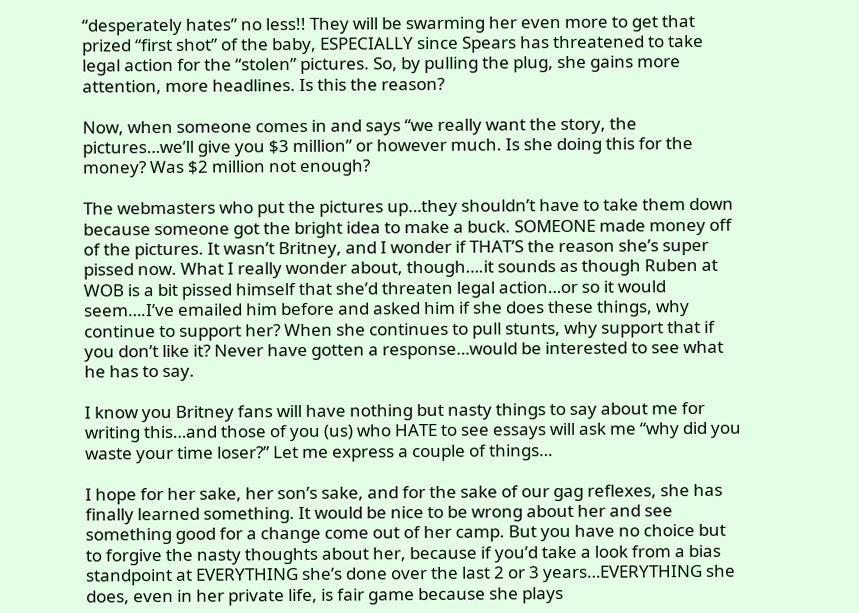“desperately hates” no less!! They will be swarming her even more to get that prized “first shot” of the baby, ESPECIALLY since Spears has threatened to take legal action for the “stolen” pictures. So, by pulling the plug, she gains more attention, more headlines. Is this the reason?

Now, when someone comes in and says “we really want the story, the pictures…we’ll give you $3 million” or however much. Is she doing this for the money? Was $2 million not enough?

The webmasters who put the pictures up…they shouldn’t have to take them down because someone got the bright idea to make a buck. SOMEONE made money off of the pictures. It wasn’t Britney, and I wonder if THAT’S the reason she’s super pissed now. What I really wonder about, though….it sounds as though Ruben at WOB is a bit pissed himself that she’d threaten legal action…or so it would seem….I’ve emailed him before and asked him if she does these things, why continue to support her? When she continues to pull stunts, why support that if you don’t like it? Never have gotten a response…would be interested to see what he has to say.

I know you Britney fans will have nothing but nasty things to say about me for writing this…and those of you (us) who HATE to see essays will ask me “why did you waste your time loser?” Let me express a couple of things…

I hope for her sake, her son’s sake, and for the sake of our gag reflexes, she has finally learned something. It would be nice to be wrong about her and see something good for a change come out of her camp. But you have no choice but to forgive the nasty thoughts about her, because if you’d take a look from a bias standpoint at EVERYTHING she’s done over the last 2 or 3 years…EVERYTHING she does, even in her private life, is fair game because she plays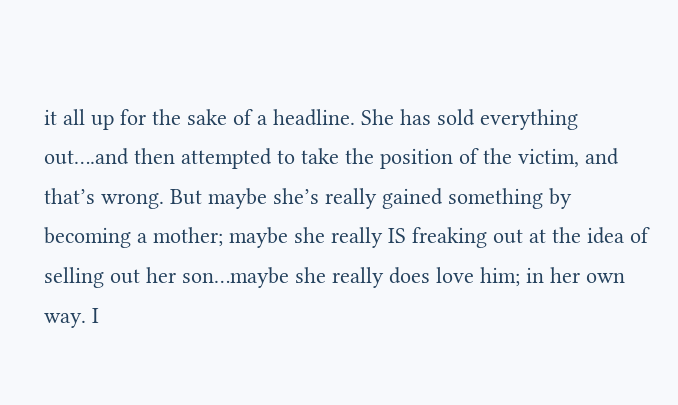it all up for the sake of a headline. She has sold everything out….and then attempted to take the position of the victim, and that’s wrong. But maybe she’s really gained something by becoming a mother; maybe she really IS freaking out at the idea of selling out her son…maybe she really does love him; in her own way. I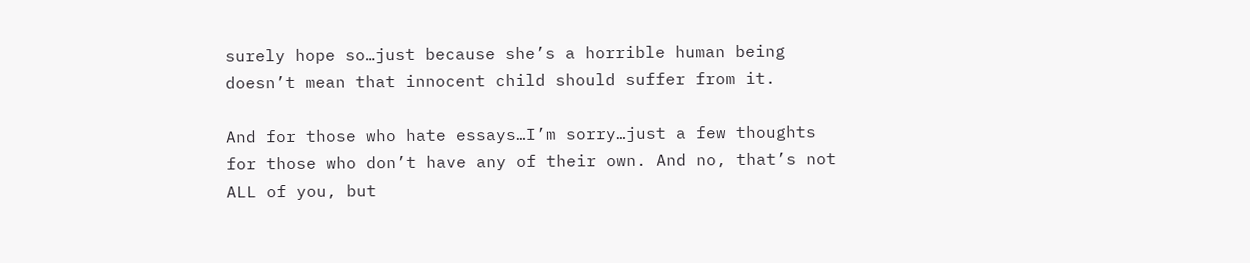surely hope so…just because she’s a horrible human being doesn’t mean that innocent child should suffer from it.

And for those who hate essays…I’m sorry…just a few thoughts for those who don’t have any of their own. And no, that’s not ALL of you, but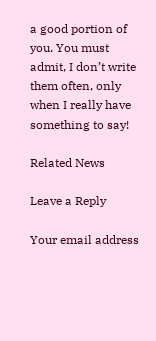a good portion of you. You must admit, I don’t write them often, only when I really have something to say!

Related News

Leave a Reply

Your email address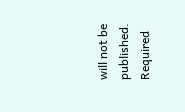will not be published. Required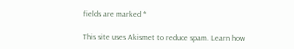fields are marked *

This site uses Akismet to reduce spam. Learn how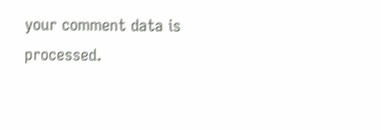your comment data is processed.